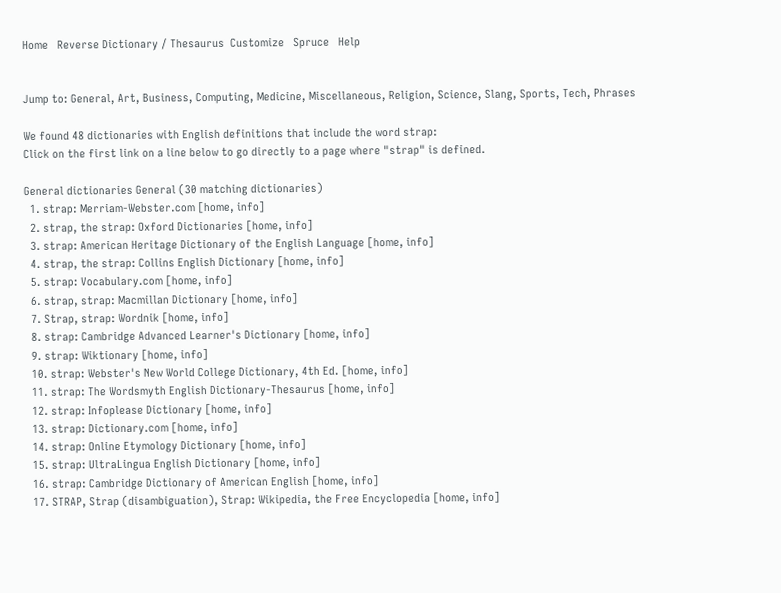Home   Reverse Dictionary / Thesaurus  Customize   Spruce   Help


Jump to: General, Art, Business, Computing, Medicine, Miscellaneous, Religion, Science, Slang, Sports, Tech, Phrases

We found 48 dictionaries with English definitions that include the word strap:
Click on the first link on a line below to go directly to a page where "strap" is defined.

General dictionaries General (30 matching dictionaries)
  1. strap: Merriam-Webster.com [home, info]
  2. strap, the strap: Oxford Dictionaries [home, info]
  3. strap: American Heritage Dictionary of the English Language [home, info]
  4. strap, the strap: Collins English Dictionary [home, info]
  5. strap: Vocabulary.com [home, info]
  6. strap, strap: Macmillan Dictionary [home, info]
  7. Strap, strap: Wordnik [home, info]
  8. strap: Cambridge Advanced Learner's Dictionary [home, info]
  9. strap: Wiktionary [home, info]
  10. strap: Webster's New World College Dictionary, 4th Ed. [home, info]
  11. strap: The Wordsmyth English Dictionary-Thesaurus [home, info]
  12. strap: Infoplease Dictionary [home, info]
  13. strap: Dictionary.com [home, info]
  14. strap: Online Etymology Dictionary [home, info]
  15. strap: UltraLingua English Dictionary [home, info]
  16. strap: Cambridge Dictionary of American English [home, info]
  17. STRAP, Strap (disambiguation), Strap: Wikipedia, the Free Encyclopedia [home, info]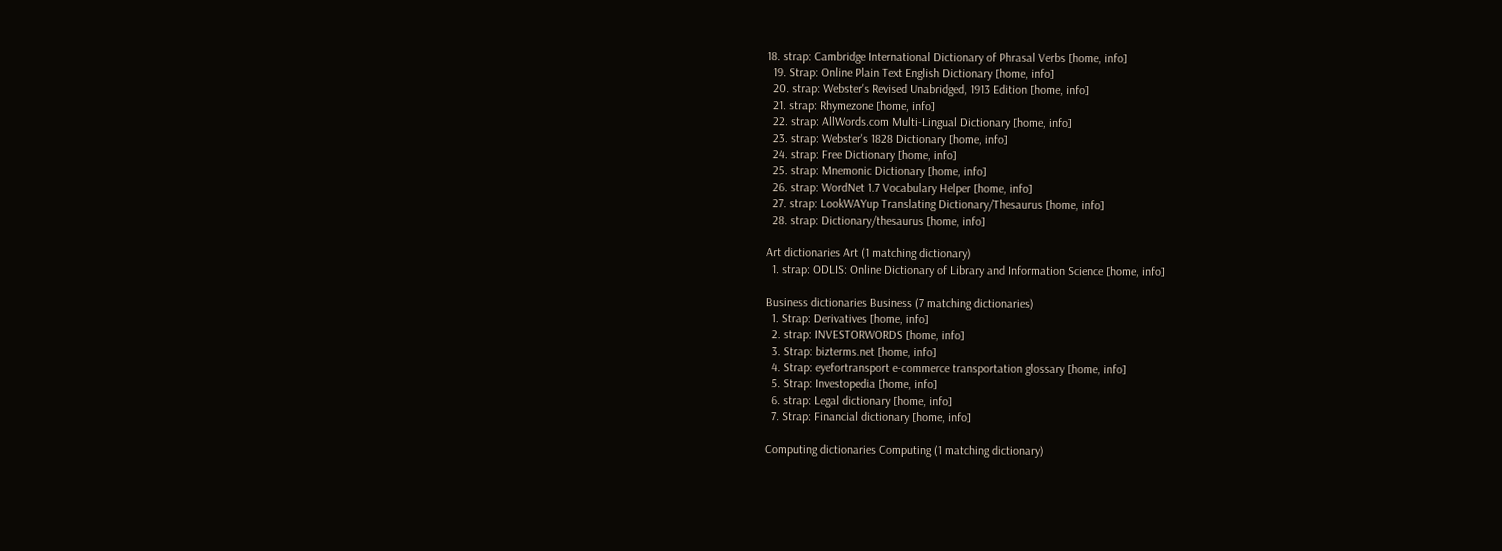18. strap: Cambridge International Dictionary of Phrasal Verbs [home, info]
  19. Strap: Online Plain Text English Dictionary [home, info]
  20. strap: Webster's Revised Unabridged, 1913 Edition [home, info]
  21. strap: Rhymezone [home, info]
  22. strap: AllWords.com Multi-Lingual Dictionary [home, info]
  23. strap: Webster's 1828 Dictionary [home, info]
  24. strap: Free Dictionary [home, info]
  25. strap: Mnemonic Dictionary [home, info]
  26. strap: WordNet 1.7 Vocabulary Helper [home, info]
  27. strap: LookWAYup Translating Dictionary/Thesaurus [home, info]
  28. strap: Dictionary/thesaurus [home, info]

Art dictionaries Art (1 matching dictionary)
  1. strap: ODLIS: Online Dictionary of Library and Information Science [home, info]

Business dictionaries Business (7 matching dictionaries)
  1. Strap: Derivatives [home, info]
  2. strap: INVESTORWORDS [home, info]
  3. Strap: bizterms.net [home, info]
  4. Strap: eyefortransport e-commerce transportation glossary [home, info]
  5. Strap: Investopedia [home, info]
  6. strap: Legal dictionary [home, info]
  7. Strap: Financial dictionary [home, info]

Computing dictionaries Computing (1 matching dictionary)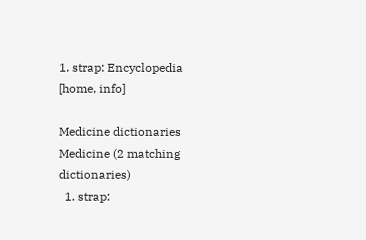1. strap: Encyclopedia [home, info]

Medicine dictionaries Medicine (2 matching dictionaries)
  1. strap: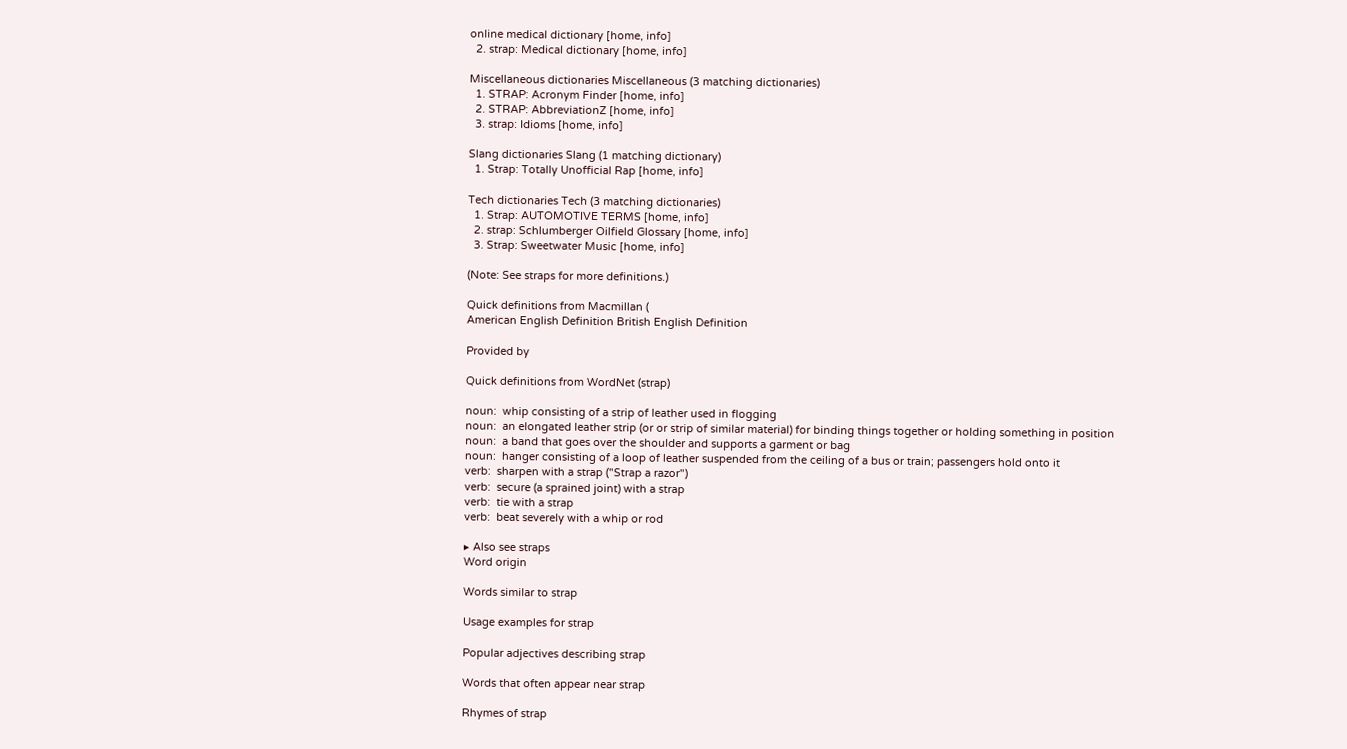online medical dictionary [home, info]
  2. strap: Medical dictionary [home, info]

Miscellaneous dictionaries Miscellaneous (3 matching dictionaries)
  1. STRAP: Acronym Finder [home, info]
  2. STRAP: AbbreviationZ [home, info]
  3. strap: Idioms [home, info]

Slang dictionaries Slang (1 matching dictionary)
  1. Strap: Totally Unofficial Rap [home, info]

Tech dictionaries Tech (3 matching dictionaries)
  1. Strap: AUTOMOTIVE TERMS [home, info]
  2. strap: Schlumberger Oilfield Glossary [home, info]
  3. Strap: Sweetwater Music [home, info]

(Note: See straps for more definitions.)

Quick definitions from Macmillan (
American English Definition British English Definition

Provided by

Quick definitions from WordNet (strap)

noun:  whip consisting of a strip of leather used in flogging
noun:  an elongated leather strip (or or strip of similar material) for binding things together or holding something in position
noun:  a band that goes over the shoulder and supports a garment or bag
noun:  hanger consisting of a loop of leather suspended from the ceiling of a bus or train; passengers hold onto it
verb:  sharpen with a strap ("Strap a razor")
verb:  secure (a sprained joint) with a strap
verb:  tie with a strap
verb:  beat severely with a whip or rod

▸ Also see straps
Word origin

Words similar to strap

Usage examples for strap

Popular adjectives describing strap

Words that often appear near strap

Rhymes of strap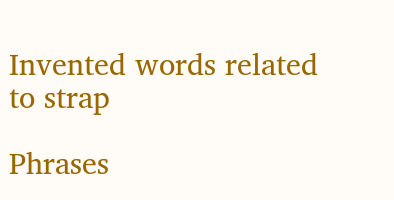Invented words related to strap

Phrases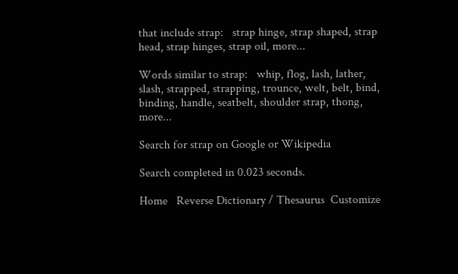that include strap:   strap hinge, strap shaped, strap head, strap hinges, strap oil, more...

Words similar to strap:   whip, flog, lash, lather, slash, strapped, strapping, trounce, welt, belt, bind, binding, handle, seatbelt, shoulder strap, thong, more...

Search for strap on Google or Wikipedia

Search completed in 0.023 seconds.

Home   Reverse Dictionary / Thesaurus  Customize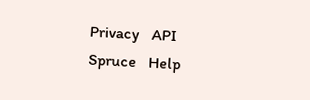Privacy   API   Spruce   Help